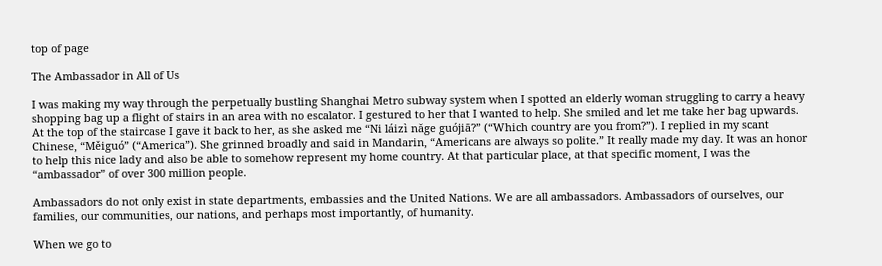top of page

The Ambassador in All of Us

I was making my way through the perpetually bustling Shanghai Metro subway system when I spotted an elderly woman struggling to carry a heavy shopping bag up a flight of stairs in an area with no escalator. I gestured to her that I wanted to help. She smiled and let me take her bag upwards. At the top of the staircase I gave it back to her, as she asked me “Ni láizì năge guójiā?” (“Which country are you from?”). I replied in my scant Chinese, “Měiguó” (“America”). She grinned broadly and said in Mandarin, “Americans are always so polite.” It really made my day. It was an honor to help this nice lady and also be able to somehow represent my home country. At that particular place, at that specific moment, I was the “ambassador” of over 300 million people.

Ambassadors do not only exist in state departments, embassies and the United Nations. We are all ambassadors. Ambassadors of ourselves, our families, our communities, our nations, and perhaps most importantly, of humanity.

When we go to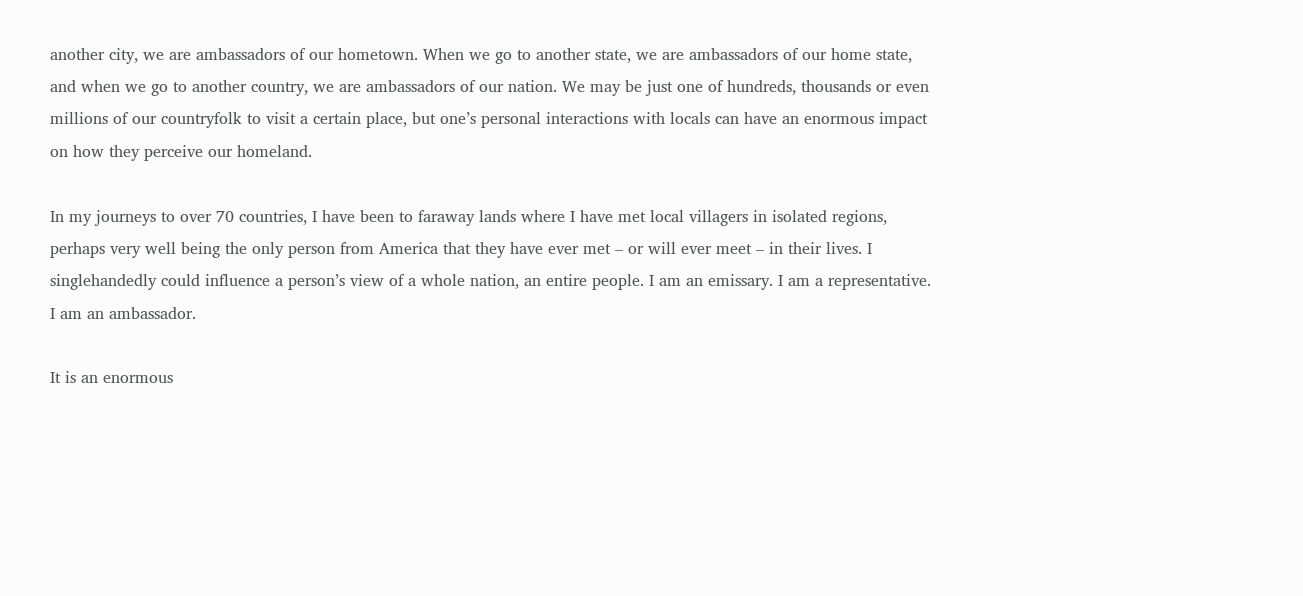another city, we are ambassadors of our hometown. When we go to another state, we are ambassadors of our home state, and when we go to another country, we are ambassadors of our nation. We may be just one of hundreds, thousands or even millions of our countryfolk to visit a certain place, but one’s personal interactions with locals can have an enormous impact on how they perceive our homeland.

In my journeys to over 70 countries, I have been to faraway lands where I have met local villagers in isolated regions, perhaps very well being the only person from America that they have ever met – or will ever meet – in their lives. I singlehandedly could influence a person’s view of a whole nation, an entire people. I am an emissary. I am a representative. I am an ambassador.

It is an enormous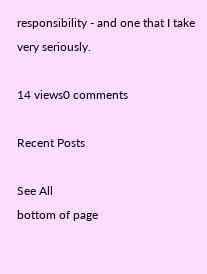responsibility - and one that I take very seriously.

14 views0 comments

Recent Posts

See All
bottom of page